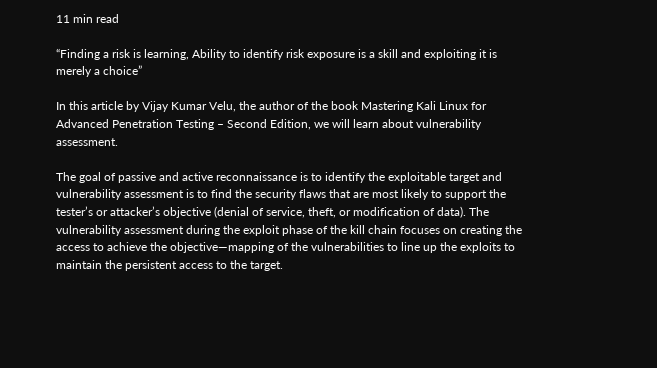11 min read

“Finding a risk is learning, Ability to identify risk exposure is a skill and exploiting it is merely a choice”

In this article by Vijay Kumar Velu, the author of the book Mastering Kali Linux for Advanced Penetration Testing – Second Edition, we will learn about vulnerability assessment.

The goal of passive and active reconnaissance is to identify the exploitable target and vulnerability assessment is to find the security flaws that are most likely to support the tester’s or attacker’s objective (denial of service, theft, or modification of data). The vulnerability assessment during the exploit phase of the kill chain focuses on creating the access to achieve the objective—mapping of the vulnerabilities to line up the exploits to maintain the persistent access to the target.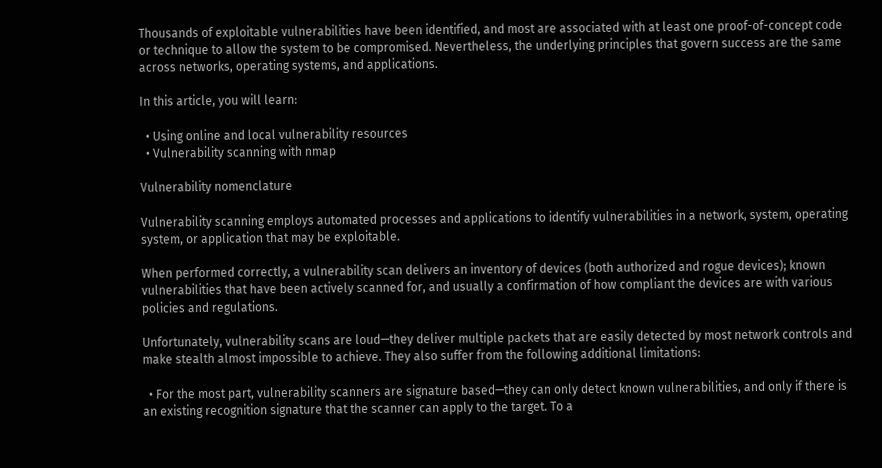Thousands of exploitable vulnerabilities have been identified, and most are associated with at least one proof-of-concept code or technique to allow the system to be compromised. Nevertheless, the underlying principles that govern success are the same across networks, operating systems, and applications.

In this article, you will learn:

  • Using online and local vulnerability resources
  • Vulnerability scanning with nmap

Vulnerability nomenclature

Vulnerability scanning employs automated processes and applications to identify vulnerabilities in a network, system, operating system, or application that may be exploitable.

When performed correctly, a vulnerability scan delivers an inventory of devices (both authorized and rogue devices); known vulnerabilities that have been actively scanned for, and usually a confirmation of how compliant the devices are with various policies and regulations.

Unfortunately, vulnerability scans are loud—they deliver multiple packets that are easily detected by most network controls and make stealth almost impossible to achieve. They also suffer from the following additional limitations:

  • For the most part, vulnerability scanners are signature based—they can only detect known vulnerabilities, and only if there is an existing recognition signature that the scanner can apply to the target. To a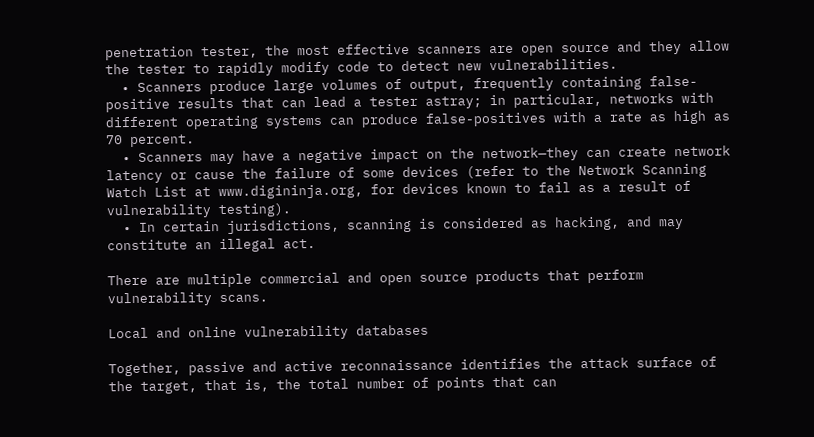penetration tester, the most effective scanners are open source and they allow the tester to rapidly modify code to detect new vulnerabilities.
  • Scanners produce large volumes of output, frequently containing false-positive results that can lead a tester astray; in particular, networks with different operating systems can produce false-positives with a rate as high as 70 percent.
  • Scanners may have a negative impact on the network—they can create network latency or cause the failure of some devices (refer to the Network Scanning Watch List at www.digininja.org, for devices known to fail as a result of vulnerability testing).
  • In certain jurisdictions, scanning is considered as hacking, and may constitute an illegal act.

There are multiple commercial and open source products that perform vulnerability scans.

Local and online vulnerability databases

Together, passive and active reconnaissance identifies the attack surface of the target, that is, the total number of points that can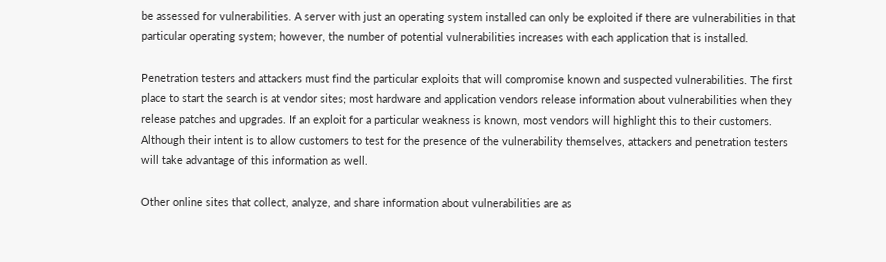be assessed for vulnerabilities. A server with just an operating system installed can only be exploited if there are vulnerabilities in that particular operating system; however, the number of potential vulnerabilities increases with each application that is installed.

Penetration testers and attackers must find the particular exploits that will compromise known and suspected vulnerabilities. The first place to start the search is at vendor sites; most hardware and application vendors release information about vulnerabilities when they release patches and upgrades. If an exploit for a particular weakness is known, most vendors will highlight this to their customers. Although their intent is to allow customers to test for the presence of the vulnerability themselves, attackers and penetration testers will take advantage of this information as well.

Other online sites that collect, analyze, and share information about vulnerabilities are as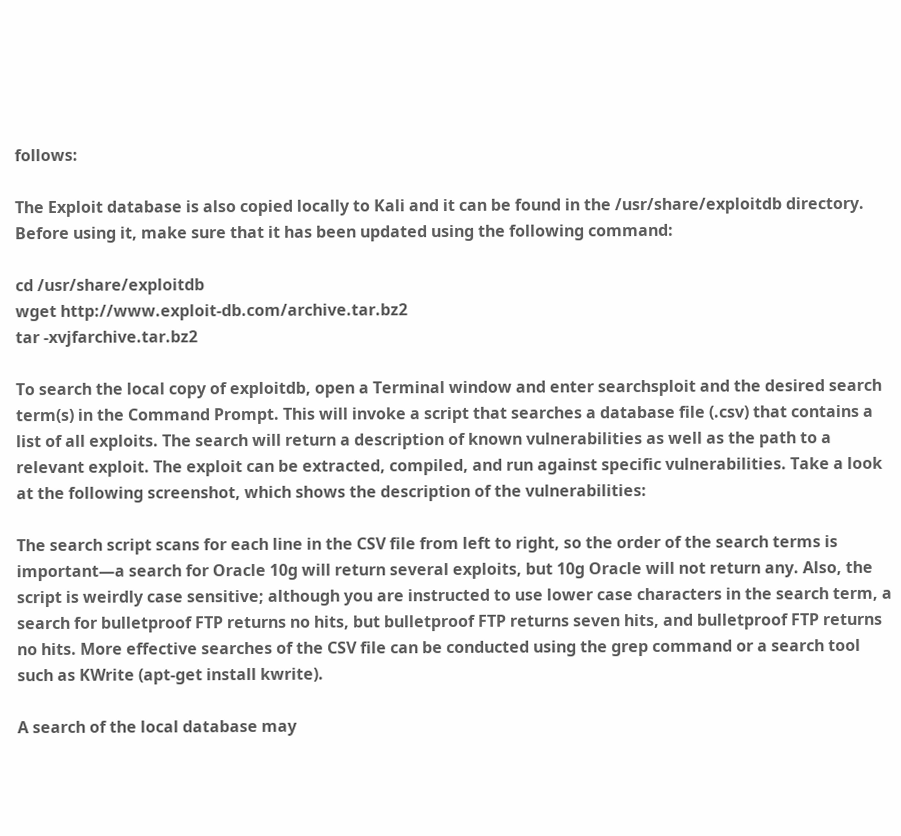follows:

The Exploit database is also copied locally to Kali and it can be found in the /usr/share/exploitdb directory. Before using it, make sure that it has been updated using the following command:

cd /usr/share/exploitdb
wget http://www.exploit-db.com/archive.tar.bz2
tar -xvjfarchive.tar.bz2

To search the local copy of exploitdb, open a Terminal window and enter searchsploit and the desired search term(s) in the Command Prompt. This will invoke a script that searches a database file (.csv) that contains a list of all exploits. The search will return a description of known vulnerabilities as well as the path to a relevant exploit. The exploit can be extracted, compiled, and run against specific vulnerabilities. Take a look at the following screenshot, which shows the description of the vulnerabilities:

The search script scans for each line in the CSV file from left to right, so the order of the search terms is important—a search for Oracle 10g will return several exploits, but 10g Oracle will not return any. Also, the script is weirdly case sensitive; although you are instructed to use lower case characters in the search term, a search for bulletproof FTP returns no hits, but bulletproof FTP returns seven hits, and bulletproof FTP returns no hits. More effective searches of the CSV file can be conducted using the grep command or a search tool such as KWrite (apt-get install kwrite).

A search of the local database may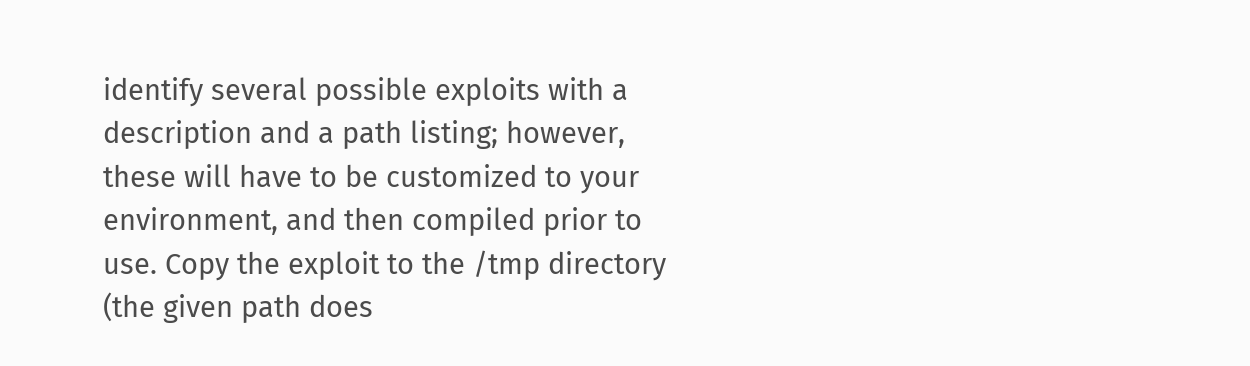identify several possible exploits with a description and a path listing; however, these will have to be customized to your environment, and then compiled prior to use. Copy the exploit to the /tmp directory (the given path does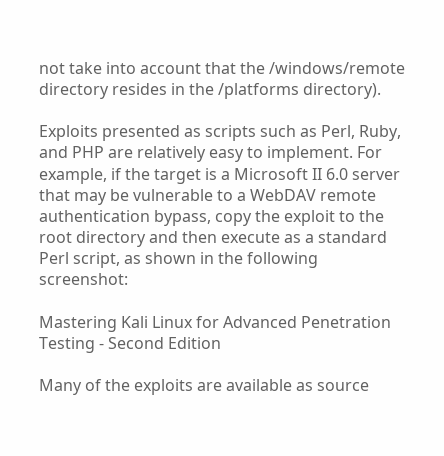not take into account that the /windows/remote directory resides in the /platforms directory).

Exploits presented as scripts such as Perl, Ruby, and PHP are relatively easy to implement. For example, if the target is a Microsoft II 6.0 server that may be vulnerable to a WebDAV remote authentication bypass, copy the exploit to the root directory and then execute as a standard Perl script, as shown in the following screenshot:

Mastering Kali Linux for Advanced Penetration Testing - Second Edition

Many of the exploits are available as source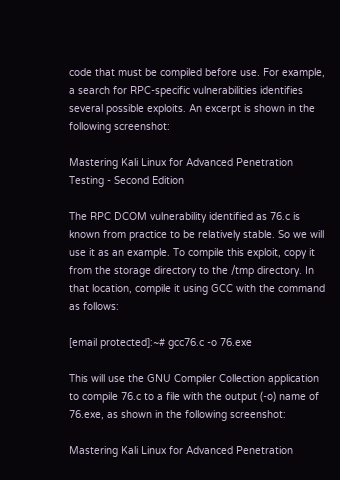code that must be compiled before use. For example, a search for RPC-specific vulnerabilities identifies several possible exploits. An excerpt is shown in the following screenshot:

Mastering Kali Linux for Advanced Penetration Testing - Second Edition

The RPC DCOM vulnerability identified as 76.c is known from practice to be relatively stable. So we will use it as an example. To compile this exploit, copy it from the storage directory to the /tmp directory. In that location, compile it using GCC with the command as follows:

[email protected]:~# gcc76.c -o 76.exe

This will use the GNU Compiler Collection application to compile 76.c to a file with the output (-o) name of 76.exe, as shown in the following screenshot:

Mastering Kali Linux for Advanced Penetration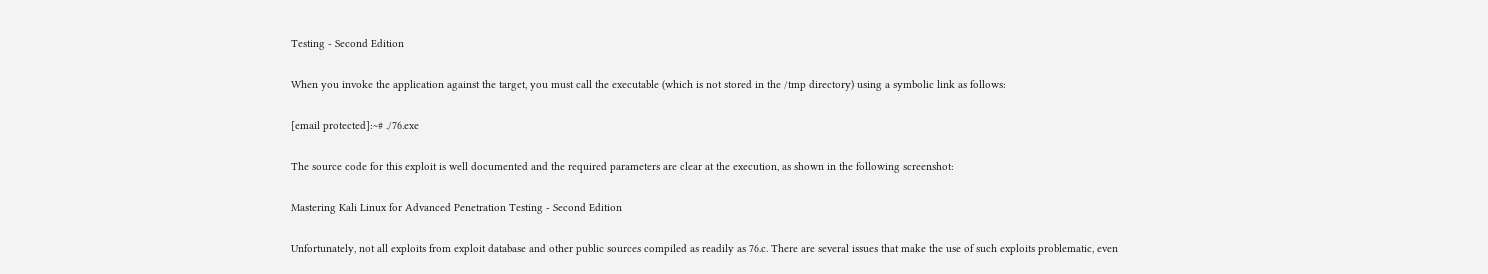Testing - Second Edition

When you invoke the application against the target, you must call the executable (which is not stored in the /tmp directory) using a symbolic link as follows:

[email protected]:~# ./76.exe

The source code for this exploit is well documented and the required parameters are clear at the execution, as shown in the following screenshot:

Mastering Kali Linux for Advanced Penetration Testing - Second Edition

Unfortunately, not all exploits from exploit database and other public sources compiled as readily as 76.c. There are several issues that make the use of such exploits problematic, even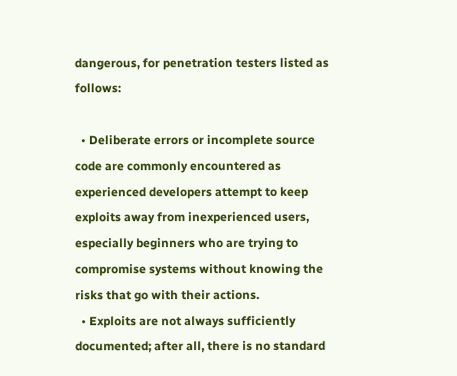dangerous, for penetration testers listed as follows:

  • Deliberate errors or incomplete source code are commonly encountered as experienced developers attempt to keep exploits away from inexperienced users, especially beginners who are trying to compromise systems without knowing the risks that go with their actions.
  • Exploits are not always sufficiently documented; after all, there is no standard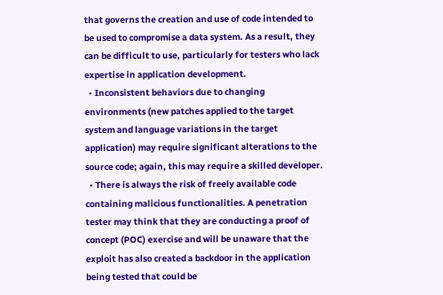that governs the creation and use of code intended to be used to compromise a data system. As a result, they can be difficult to use, particularly for testers who lack expertise in application development.
  • Inconsistent behaviors due to changing environments (new patches applied to the target system and language variations in the target application) may require significant alterations to the source code; again, this may require a skilled developer.
  • There is always the risk of freely available code containing malicious functionalities. A penetration tester may think that they are conducting a proof of concept (POC) exercise and will be unaware that the exploit has also created a backdoor in the application being tested that could be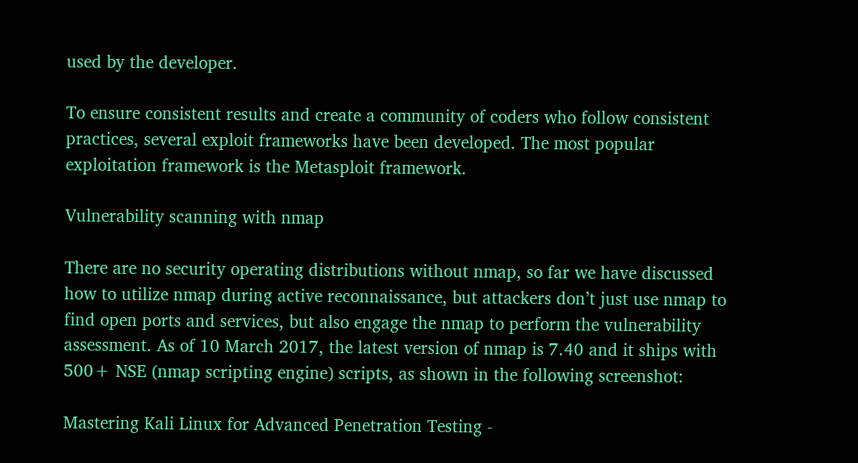used by the developer.

To ensure consistent results and create a community of coders who follow consistent practices, several exploit frameworks have been developed. The most popular exploitation framework is the Metasploit framework.

Vulnerability scanning with nmap

There are no security operating distributions without nmap, so far we have discussed how to utilize nmap during active reconnaissance, but attackers don’t just use nmap to find open ports and services, but also engage the nmap to perform the vulnerability assessment. As of 10 March 2017, the latest version of nmap is 7.40 and it ships with 500+ NSE (nmap scripting engine) scripts, as shown in the following screenshot:

Mastering Kali Linux for Advanced Penetration Testing -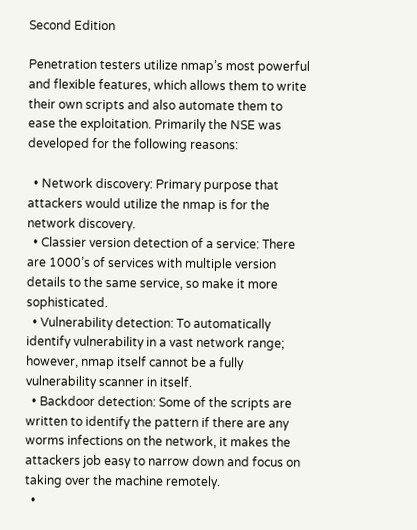Second Edition

Penetration testers utilize nmap’s most powerful and flexible features, which allows them to write their own scripts and also automate them to ease the exploitation. Primarily the NSE was developed for the following reasons:

  • Network discovery: Primary purpose that attackers would utilize the nmap is for the network discovery.
  • Classier version detection of a service: There are 1000’s of services with multiple version details to the same service, so make it more sophisticated.
  • Vulnerability detection: To automatically identify vulnerability in a vast network range; however, nmap itself cannot be a fully vulnerability scanner in itself.
  • Backdoor detection: Some of the scripts are written to identify the pattern if there are any worms infections on the network, it makes the attackers job easy to narrow down and focus on taking over the machine remotely.
  •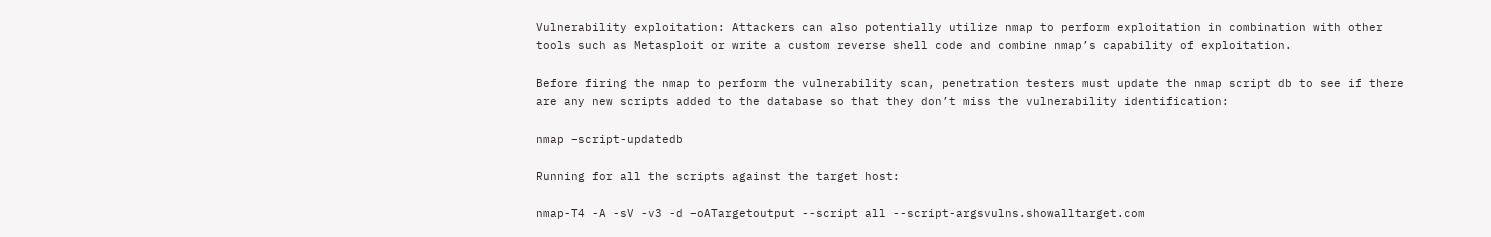Vulnerability exploitation: Attackers can also potentially utilize nmap to perform exploitation in combination with other tools such as Metasploit or write a custom reverse shell code and combine nmap’s capability of exploitation.

Before firing the nmap to perform the vulnerability scan, penetration testers must update the nmap script db to see if there are any new scripts added to the database so that they don’t miss the vulnerability identification:

nmap –script-updatedb

Running for all the scripts against the target host:

nmap-T4 -A -sV -v3 -d –oATargetoutput --script all --script-argsvulns.showalltarget.com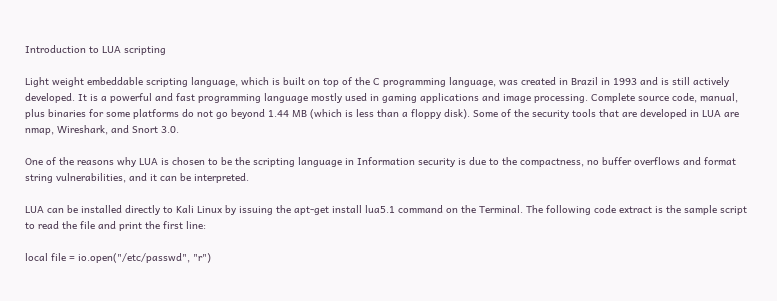Introduction to LUA scripting

Light weight embeddable scripting language, which is built on top of the C programming language, was created in Brazil in 1993 and is still actively developed. It is a powerful and fast programming language mostly used in gaming applications and image processing. Complete source code, manual, plus binaries for some platforms do not go beyond 1.44 MB (which is less than a floppy disk). Some of the security tools that are developed in LUA are nmap, Wireshark, and Snort 3.0.

One of the reasons why LUA is chosen to be the scripting language in Information security is due to the compactness, no buffer overflows and format string vulnerabilities, and it can be interpreted.

LUA can be installed directly to Kali Linux by issuing the apt-get install lua5.1 command on the Terminal. The following code extract is the sample script to read the file and print the first line:

local file = io.open("/etc/passwd", "r")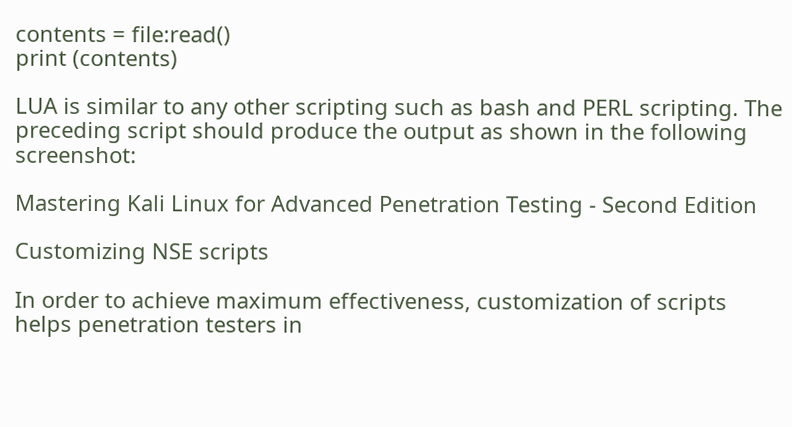contents = file:read()
print (contents)

LUA is similar to any other scripting such as bash and PERL scripting. The preceding script should produce the output as shown in the following screenshot:

Mastering Kali Linux for Advanced Penetration Testing - Second Edition

Customizing NSE scripts

In order to achieve maximum effectiveness, customization of scripts helps penetration testers in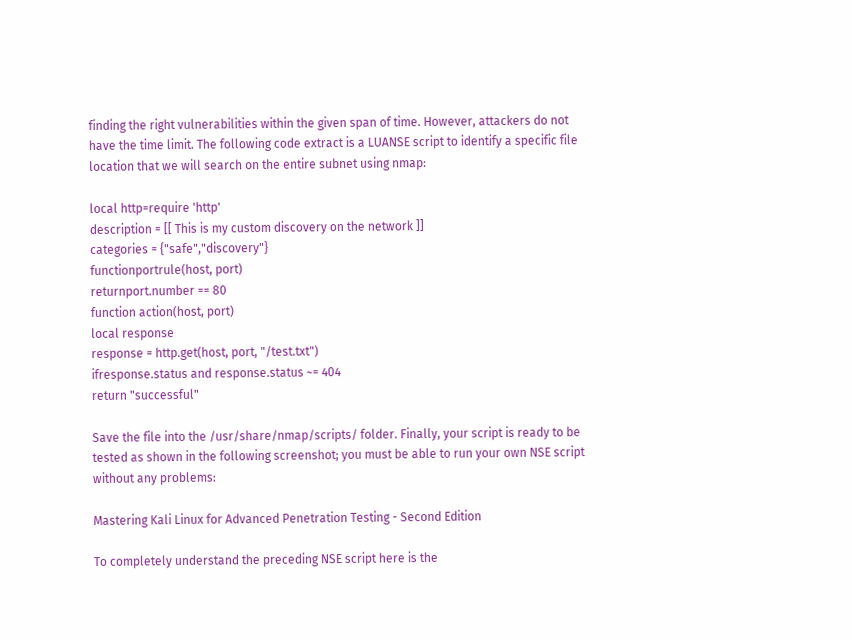finding the right vulnerabilities within the given span of time. However, attackers do not have the time limit. The following code extract is a LUANSE script to identify a specific file location that we will search on the entire subnet using nmap:

local http=require 'http'
description = [[ This is my custom discovery on the network ]]
categories = {"safe","discovery"}
functionportrule(host, port)
returnport.number == 80
function action(host, port)
local response
response = http.get(host, port, "/test.txt")
ifresponse.status and response.status ~= 404
return "successful"

Save the file into the /usr/share/nmap/scripts/ folder. Finally, your script is ready to be tested as shown in the following screenshot; you must be able to run your own NSE script without any problems:

Mastering Kali Linux for Advanced Penetration Testing - Second Edition

To completely understand the preceding NSE script here is the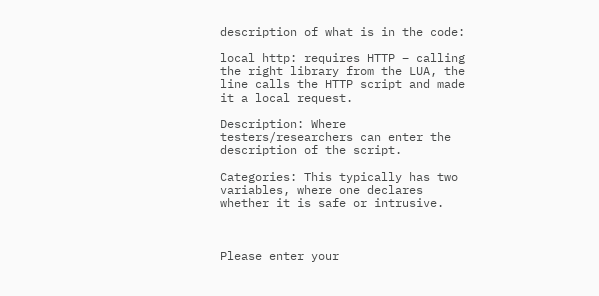description of what is in the code:

local http: requires HTTP – calling the right library from the LUA, the line calls the HTTP script and made it a local request.

Description: Where testers/researchers can enter the description of the script.

Categories: This typically has two variables, where one declares whether it is safe or intrusive.



Please enter your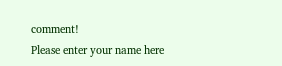comment!
Please enter your name here